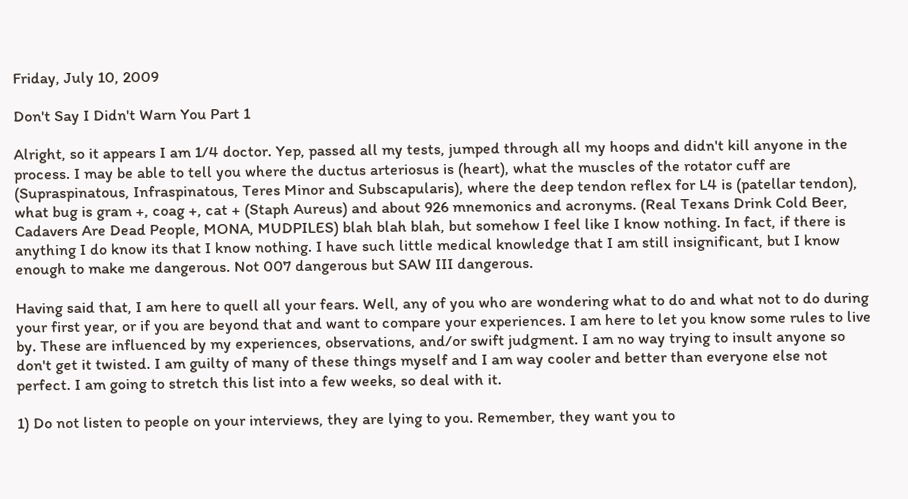Friday, July 10, 2009

Don't Say I Didn't Warn You Part 1

Alright, so it appears I am 1/4 doctor. Yep, passed all my tests, jumped through all my hoops and didn't kill anyone in the process. I may be able to tell you where the ductus arteriosus is (heart), what the muscles of the rotator cuff are (Supraspinatous, Infraspinatous, Teres Minor and Subscapularis), where the deep tendon reflex for L4 is (patellar tendon), what bug is gram +, coag +, cat + (Staph Aureus) and about 926 mnemonics and acronyms. (Real Texans Drink Cold Beer, Cadavers Are Dead People, MONA, MUDPILES) blah blah blah, but somehow I feel like I know nothing. In fact, if there is anything I do know its that I know nothing. I have such little medical knowledge that I am still insignificant, but I know enough to make me dangerous. Not 007 dangerous but SAW III dangerous.

Having said that, I am here to quell all your fears. Well, any of you who are wondering what to do and what not to do during your first year, or if you are beyond that and want to compare your experiences. I am here to let you know some rules to live by. These are influenced by my experiences, observations, and/or swift judgment. I am no way trying to insult anyone so don't get it twisted. I am guilty of many of these things myself and I am way cooler and better than everyone else not perfect. I am going to stretch this list into a few weeks, so deal with it.

1) Do not listen to people on your interviews, they are lying to you. Remember, they want you to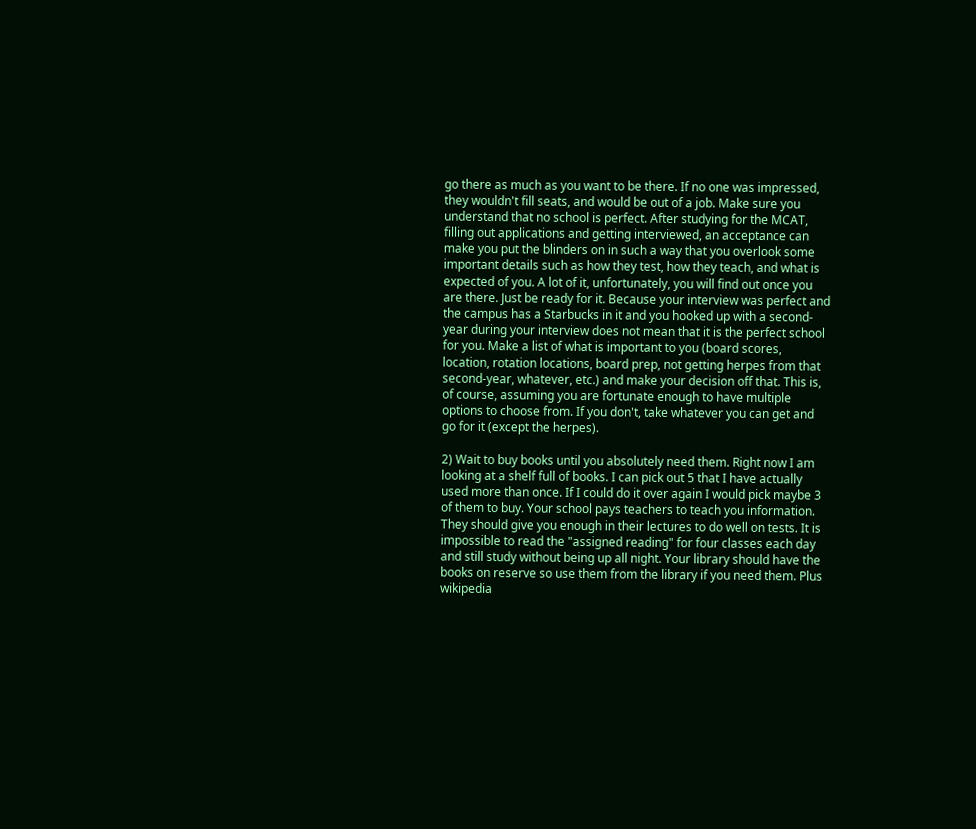go there as much as you want to be there. If no one was impressed, they wouldn't fill seats, and would be out of a job. Make sure you understand that no school is perfect. After studying for the MCAT, filling out applications and getting interviewed, an acceptance can make you put the blinders on in such a way that you overlook some important details such as how they test, how they teach, and what is expected of you. A lot of it, unfortunately, you will find out once you are there. Just be ready for it. Because your interview was perfect and the campus has a Starbucks in it and you hooked up with a second-year during your interview does not mean that it is the perfect school for you. Make a list of what is important to you (board scores, location, rotation locations, board prep, not getting herpes from that second-year, whatever, etc.) and make your decision off that. This is, of course, assuming you are fortunate enough to have multiple options to choose from. If you don't, take whatever you can get and go for it (except the herpes).

2) Wait to buy books until you absolutely need them. Right now I am looking at a shelf full of books. I can pick out 5 that I have actually used more than once. If I could do it over again I would pick maybe 3 of them to buy. Your school pays teachers to teach you information. They should give you enough in their lectures to do well on tests. It is impossible to read the "assigned reading" for four classes each day and still study without being up all night. Your library should have the books on reserve so use them from the library if you need them. Plus wikipedia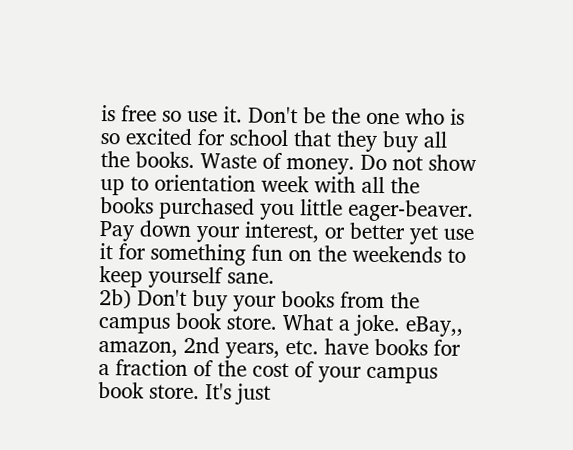is free so use it. Don't be the one who is so excited for school that they buy all the books. Waste of money. Do not show up to orientation week with all the books purchased you little eager-beaver. Pay down your interest, or better yet use it for something fun on the weekends to keep yourself sane.
2b) Don't buy your books from the campus book store. What a joke. eBay,, amazon, 2nd years, etc. have books for a fraction of the cost of your campus book store. It's just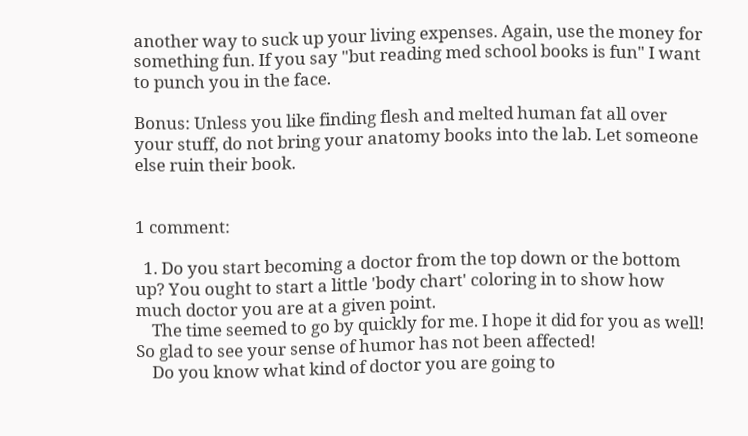another way to suck up your living expenses. Again, use the money for something fun. If you say "but reading med school books is fun" I want to punch you in the face.

Bonus: Unless you like finding flesh and melted human fat all over your stuff, do not bring your anatomy books into the lab. Let someone else ruin their book.


1 comment:

  1. Do you start becoming a doctor from the top down or the bottom up? You ought to start a little 'body chart' coloring in to show how much doctor you are at a given point.
    The time seemed to go by quickly for me. I hope it did for you as well! So glad to see your sense of humor has not been affected!
    Do you know what kind of doctor you are going to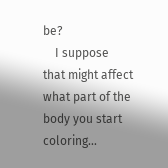be?
    I suppose that might affect what part of the body you start coloring...